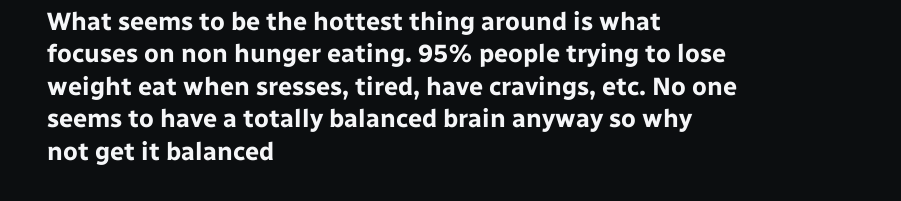What seems to be the hottest thing around is what focuses on non hunger eating. 95% people trying to lose weight eat when sresses, tired, have cravings, etc. No one seems to have a totally balanced brain anyway so why not get it balanced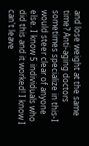and lose weight at the same time? Anti-aging doctors sometimes specialize in this-I would steer clear of anyone else. I know 5 individuals who did this and it worked! I know I can't leave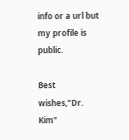info or a url but my profile is public.

Best wishes,"Dr. Kim"